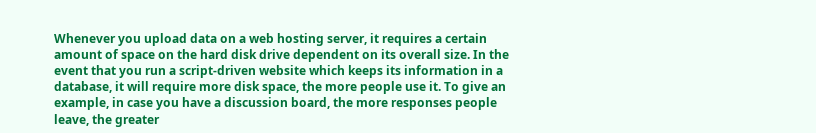Whenever you upload data on a web hosting server, it requires a certain amount of space on the hard disk drive dependent on its overall size. In the event that you run a script-driven website which keeps its information in a database, it will require more disk space, the more people use it. To give an example, in case you have a discussion board, the more responses people leave, the greater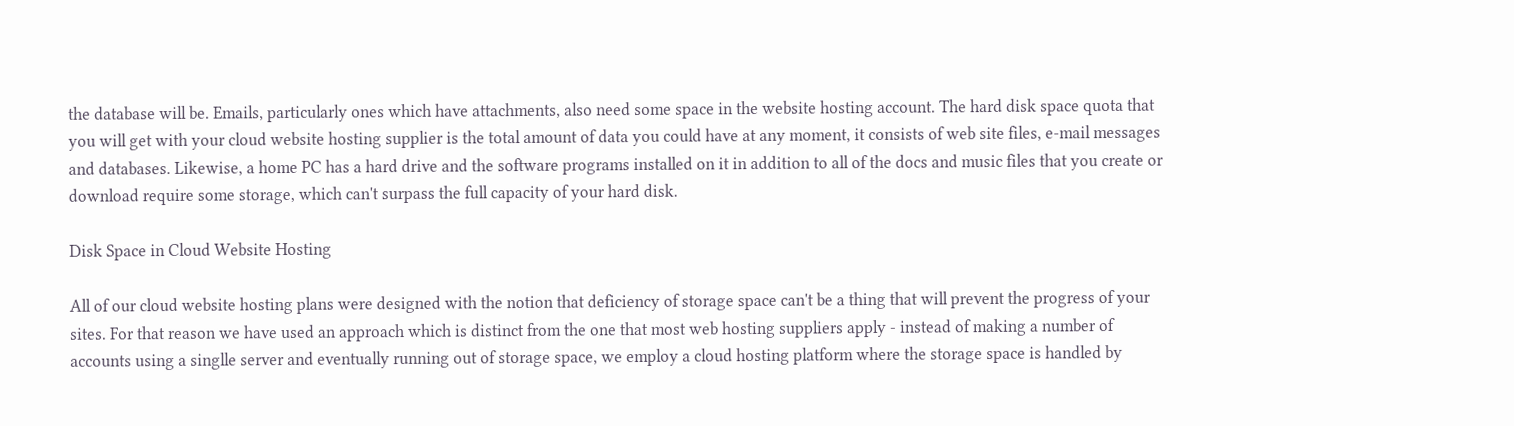the database will be. Emails, particularly ones which have attachments, also need some space in the website hosting account. The hard disk space quota that you will get with your cloud website hosting supplier is the total amount of data you could have at any moment, it consists of web site files, e-mail messages and databases. Likewise, a home PC has a hard drive and the software programs installed on it in addition to all of the docs and music files that you create or download require some storage, which can't surpass the full capacity of your hard disk.

Disk Space in Cloud Website Hosting

All of our cloud website hosting plans were designed with the notion that deficiency of storage space can't be a thing that will prevent the progress of your sites. For that reason we have used an approach which is distinct from the one that most web hosting suppliers apply - instead of making a number of accounts using a singlle server and eventually running out of storage space, we employ a cloud hosting platform where the storage space is handled by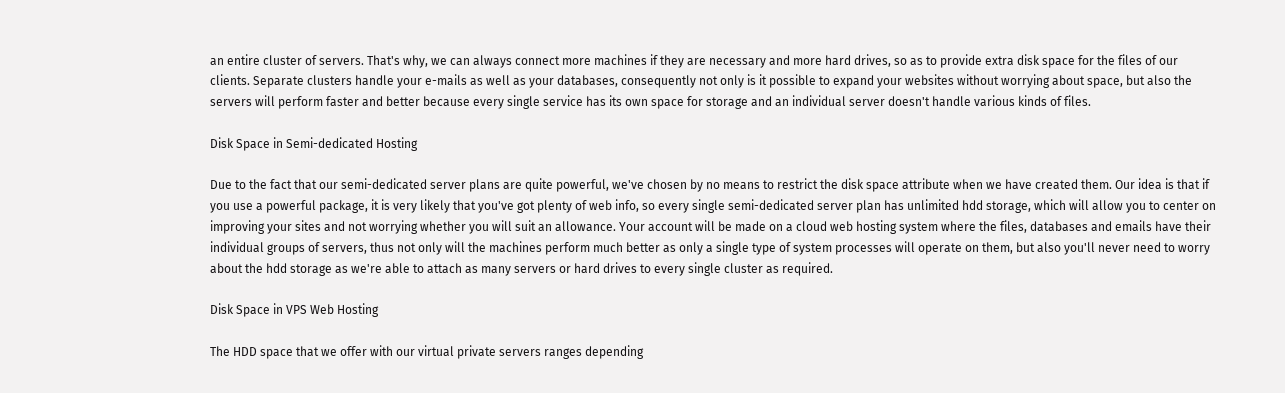an entire cluster of servers. That's why, we can always connect more machines if they are necessary and more hard drives, so as to provide extra disk space for the files of our clients. Separate clusters handle your e-mails as well as your databases, consequently not only is it possible to expand your websites without worrying about space, but also the servers will perform faster and better because every single service has its own space for storage and an individual server doesn't handle various kinds of files.

Disk Space in Semi-dedicated Hosting

Due to the fact that our semi-dedicated server plans are quite powerful, we've chosen by no means to restrict the disk space attribute when we have created them. Our idea is that if you use a powerful package, it is very likely that you've got plenty of web info, so every single semi-dedicated server plan has unlimited hdd storage, which will allow you to center on improving your sites and not worrying whether you will suit an allowance. Your account will be made on a cloud web hosting system where the files, databases and emails have their individual groups of servers, thus not only will the machines perform much better as only a single type of system processes will operate on them, but also you'll never need to worry about the hdd storage as we're able to attach as many servers or hard drives to every single cluster as required.

Disk Space in VPS Web Hosting

The HDD space that we offer with our virtual private servers ranges depending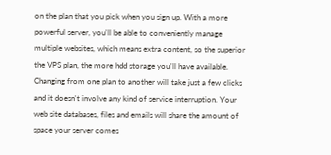on the plan that you pick when you sign up. With a more powerful server, you'll be able to conveniently manage multiple websites, which means extra content, so the superior the VPS plan, the more hdd storage you'll have available. Changing from one plan to another will take just a few clicks and it doesn't involve any kind of service interruption. Your web site databases, files and emails will share the amount of space your server comes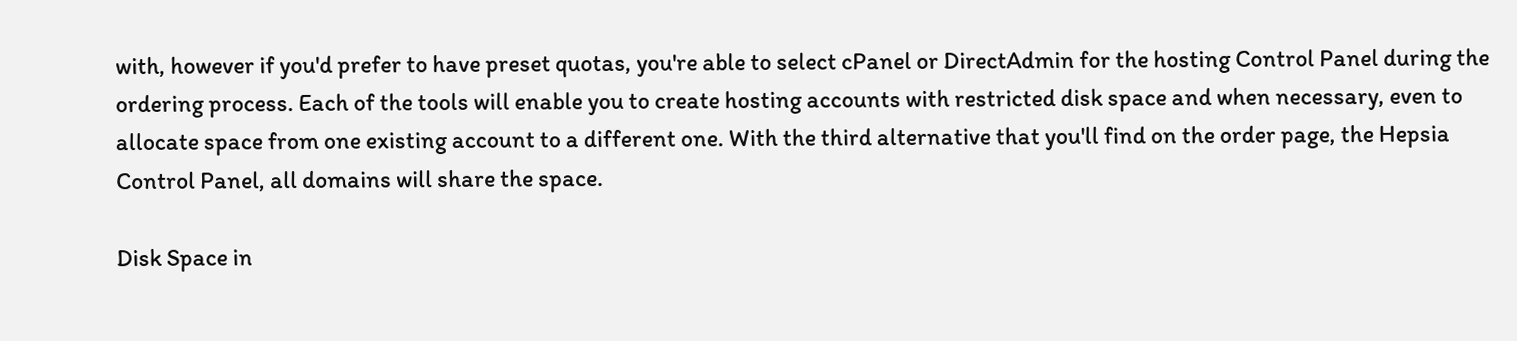with, however if you'd prefer to have preset quotas, you're able to select cPanel or DirectAdmin for the hosting Control Panel during the ordering process. Each of the tools will enable you to create hosting accounts with restricted disk space and when necessary, even to allocate space from one existing account to a different one. With the third alternative that you'll find on the order page, the Hepsia Control Panel, all domains will share the space.

Disk Space in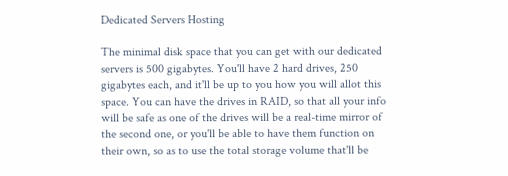Dedicated Servers Hosting

The minimal disk space that you can get with our dedicated servers is 500 gigabytes. You'll have 2 hard drives, 250 gigabytes each, and it'll be up to you how you will allot this space. You can have the drives in RAID, so that all your info will be safe as one of the drives will be a real-time mirror of the second one, or you'll be able to have them function on their own, so as to use the total storage volume that'll be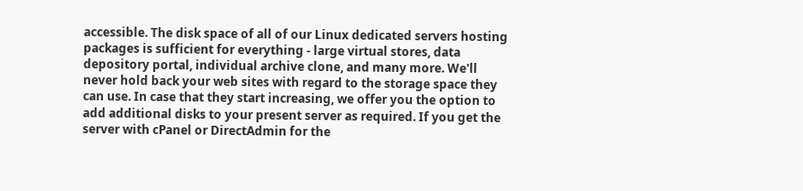accessible. The disk space of all of our Linux dedicated servers hosting packages is sufficient for everything - large virtual stores, data depository portal, individual archive clone, and many more. We'll never hold back your web sites with regard to the storage space they can use. In case that they start increasing, we offer you the option to add additional disks to your present server as required. If you get the server with cPanel or DirectAdmin for the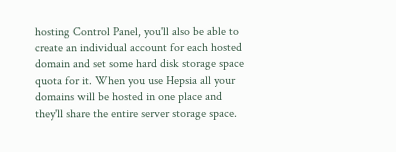hosting Control Panel, you'll also be able to create an individual account for each hosted domain and set some hard disk storage space quota for it. When you use Hepsia all your domains will be hosted in one place and they'll share the entire server storage space.